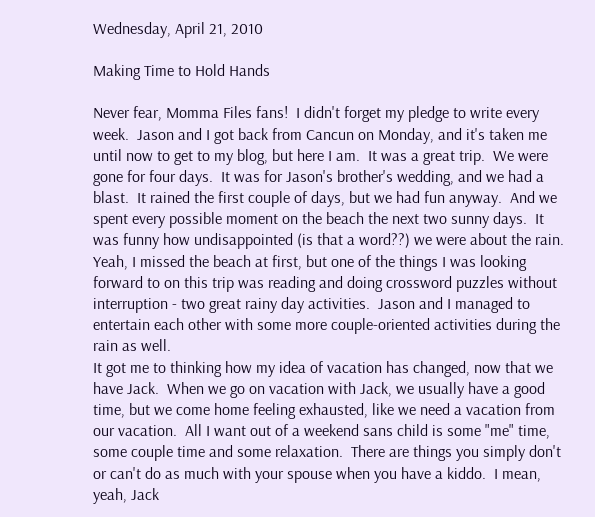Wednesday, April 21, 2010

Making Time to Hold Hands

Never fear, Momma Files fans!  I didn't forget my pledge to write every week.  Jason and I got back from Cancun on Monday, and it's taken me until now to get to my blog, but here I am.  It was a great trip.  We were gone for four days.  It was for Jason's brother's wedding, and we had a blast.  It rained the first couple of days, but we had fun anyway.  And we spent every possible moment on the beach the next two sunny days.  It was funny how undisappointed (is that a word??) we were about the rain.  Yeah, I missed the beach at first, but one of the things I was looking forward to on this trip was reading and doing crossword puzzles without interruption - two great rainy day activities.  Jason and I managed to entertain each other with some more couple-oriented activities during the rain as well.
It got me to thinking how my idea of vacation has changed, now that we have Jack.  When we go on vacation with Jack, we usually have a good time, but we come home feeling exhausted, like we need a vacation from our vacation.  All I want out of a weekend sans child is some "me" time, some couple time and some relaxation.  There are things you simply don't or can't do as much with your spouse when you have a kiddo.  I mean, yeah, Jack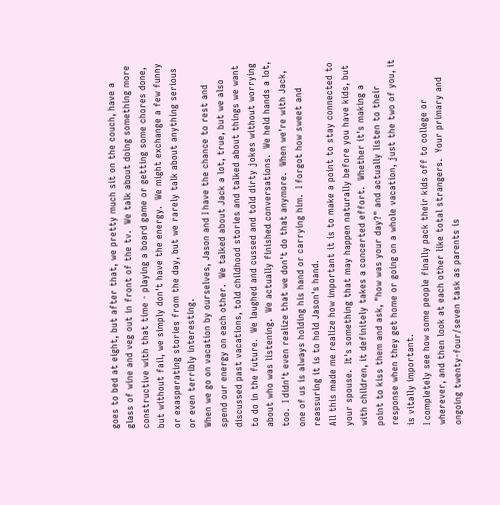goes to bed at eight, but after that, we pretty much sit on the couch, have a glass of wine and veg out in front of the tv.  We talk about doing something more constructive with that time - playing a board game or getting some chores done, but without fail, we simply don't have the energy.  We might exchange a few funny or exasperating stories from the day, but we rarely talk about anything serious or even terribly interesting.
When we go on vacation by ourselves, Jason and I have the chance to rest and spend our energy on each other.  We talked about Jack a lot, true, but we also discussed past vacations, told childhood stories and talked about things we want to do in the future.  We laughed and cussed and told dirty jokes without worrying about who was listening.  We actually finished conversations.  We held hands a lot, too.  I didn't even realize that we don't do that anymore.  When we're with Jack, one of us is always holding his hand or carrying him.  I forgot how sweet and reassuring it is to hold Jason's hand.
All this made me realize how important it is to make a point to stay connected to your spouse.  It's something that may happen naturally before you have kids, but with children, it definitely takes a concerted effort.  Whether it's making a point to kiss them and ask, "how was your day?" and actually listen to their response when they get home or going on a whole vacation, just the two of you, it is vitally important.
I completely see how some people finally pack their kids off to college or wherever, and then look at each other like total strangers.  Your primary and ongoing twenty-four/seven task as parents is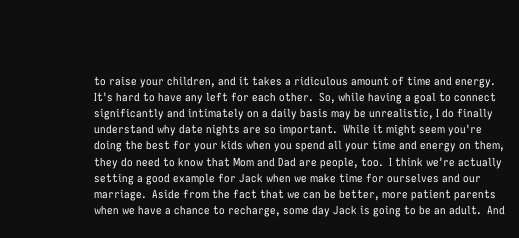to raise your children, and it takes a ridiculous amount of time and energy.  It's hard to have any left for each other.  So, while having a goal to connect significantly and intimately on a daily basis may be unrealistic, I do finally understand why date nights are so important.  While it might seem you're doing the best for your kids when you spend all your time and energy on them, they do need to know that Mom and Dad are people, too.  I think we're actually setting a good example for Jack when we make time for ourselves and our marriage.  Aside from the fact that we can be better, more patient parents when we have a chance to recharge, some day Jack is going to be an adult.  And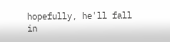hopefully, he'll fall in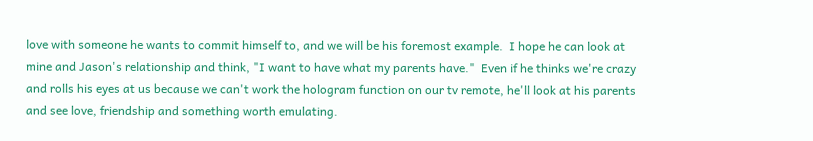love with someone he wants to commit himself to, and we will be his foremost example.  I hope he can look at mine and Jason's relationship and think, "I want to have what my parents have."  Even if he thinks we're crazy and rolls his eyes at us because we can't work the hologram function on our tv remote, he'll look at his parents and see love, friendship and something worth emulating.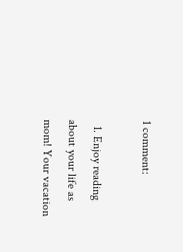1 comment:

  1. Enjoy reading about your life as mom! Your vacation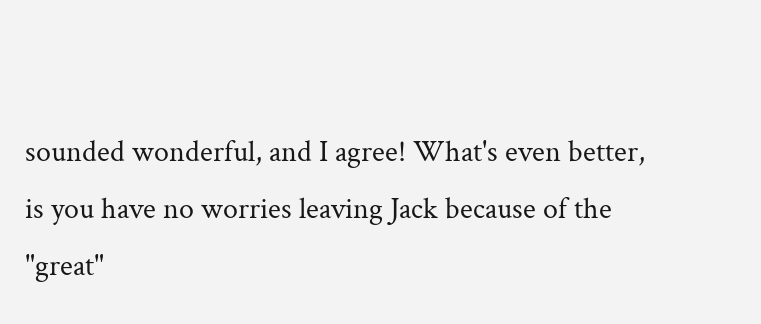sounded wonderful, and I agree! What's even better, is you have no worries leaving Jack because of the "great"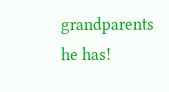grandparents he has!